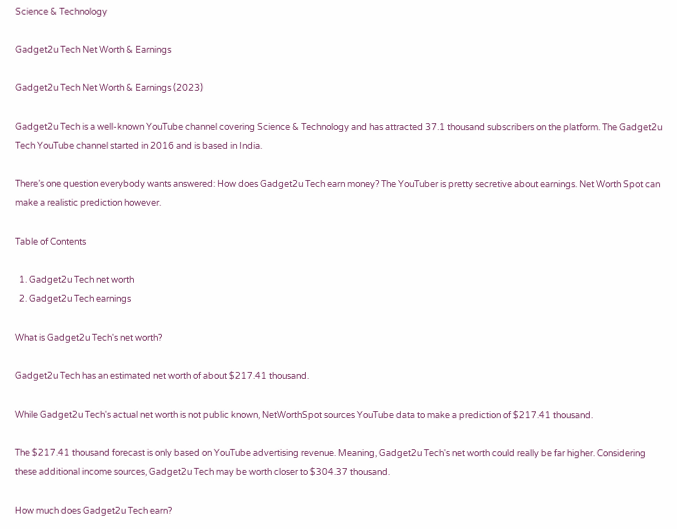Science & Technology

Gadget2u Tech Net Worth & Earnings

Gadget2u Tech Net Worth & Earnings (2023)

Gadget2u Tech is a well-known YouTube channel covering Science & Technology and has attracted 37.1 thousand subscribers on the platform. The Gadget2u Tech YouTube channel started in 2016 and is based in India.

There’s one question everybody wants answered: How does Gadget2u Tech earn money? The YouTuber is pretty secretive about earnings. Net Worth Spot can make a realistic prediction however.

Table of Contents

  1. Gadget2u Tech net worth
  2. Gadget2u Tech earnings

What is Gadget2u Tech's net worth?

Gadget2u Tech has an estimated net worth of about $217.41 thousand.

While Gadget2u Tech's actual net worth is not public known, NetWorthSpot sources YouTube data to make a prediction of $217.41 thousand.

The $217.41 thousand forecast is only based on YouTube advertising revenue. Meaning, Gadget2u Tech's net worth could really be far higher. Considering these additional income sources, Gadget2u Tech may be worth closer to $304.37 thousand.

How much does Gadget2u Tech earn?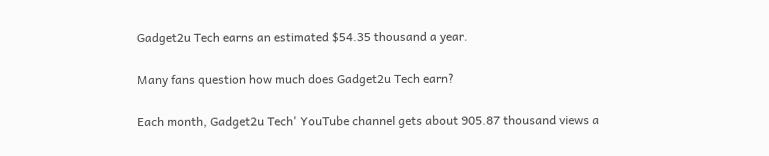Gadget2u Tech earns an estimated $54.35 thousand a year.

Many fans question how much does Gadget2u Tech earn?

Each month, Gadget2u Tech' YouTube channel gets about 905.87 thousand views a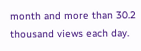month and more than 30.2 thousand views each day.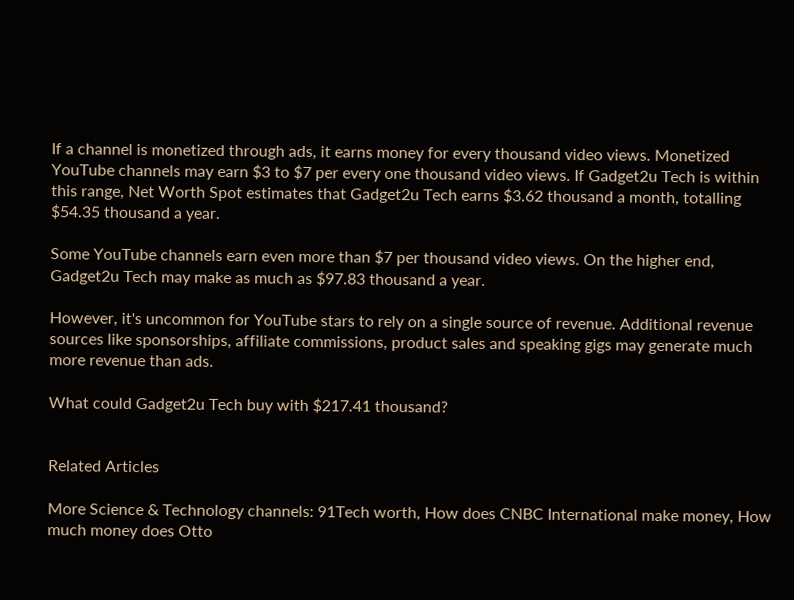If a channel is monetized through ads, it earns money for every thousand video views. Monetized YouTube channels may earn $3 to $7 per every one thousand video views. If Gadget2u Tech is within this range, Net Worth Spot estimates that Gadget2u Tech earns $3.62 thousand a month, totalling $54.35 thousand a year.

Some YouTube channels earn even more than $7 per thousand video views. On the higher end, Gadget2u Tech may make as much as $97.83 thousand a year.

However, it's uncommon for YouTube stars to rely on a single source of revenue. Additional revenue sources like sponsorships, affiliate commissions, product sales and speaking gigs may generate much more revenue than ads.

What could Gadget2u Tech buy with $217.41 thousand?


Related Articles

More Science & Technology channels: 91Tech worth, How does CNBC International make money, How much money does Otto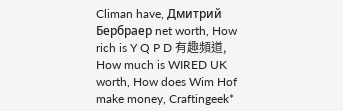Climan have, Дмитрий Бербраер net worth, How rich is Y Q P D 有趣頻道, How much is WIRED UK worth, How does Wim Hof make money, Craftingeek*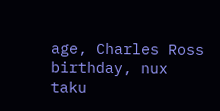age, Charles Ross birthday, nux taku